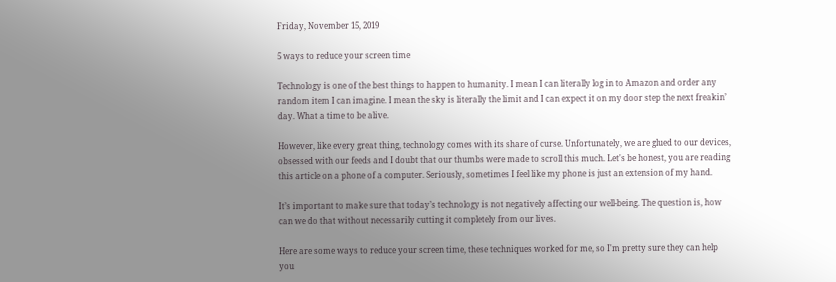Friday, November 15, 2019

5 ways to reduce your screen time

Technology is one of the best things to happen to humanity. I mean I can literally log in to Amazon and order any random item I can imagine. I mean the sky is literally the limit and I can expect it on my door step the next freakin’ day. What a time to be alive.

However, like every great thing, technology comes with its share of curse. Unfortunately, we are glued to our devices, obsessed with our feeds and I doubt that our thumbs were made to scroll this much. Let's be honest, you are reading this article on a phone of a computer. Seriously, sometimes I feel like my phone is just an extension of my hand.

It’s important to make sure that today’s technology is not negatively affecting our well-being. The question is, how can we do that without necessarily cutting it completely from our lives.

Here are some ways to reduce your screen time, these techniques worked for me, so I'm pretty sure they can help you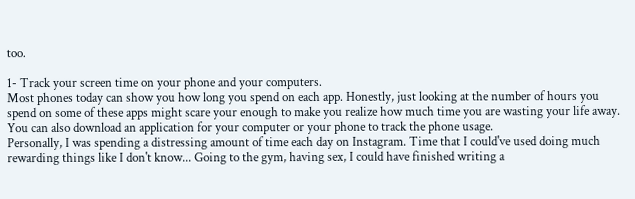too.

1- Track your screen time on your phone and your computers.
Most phones today can show you how long you spend on each app. Honestly, just looking at the number of hours you spend on some of these apps might scare your enough to make you realize how much time you are wasting your life away. You can also download an application for your computer or your phone to track the phone usage.
Personally, I was spending a distressing amount of time each day on Instagram. Time that I could've used doing much rewarding things like I don't know... Going to the gym, having sex, I could have finished writing a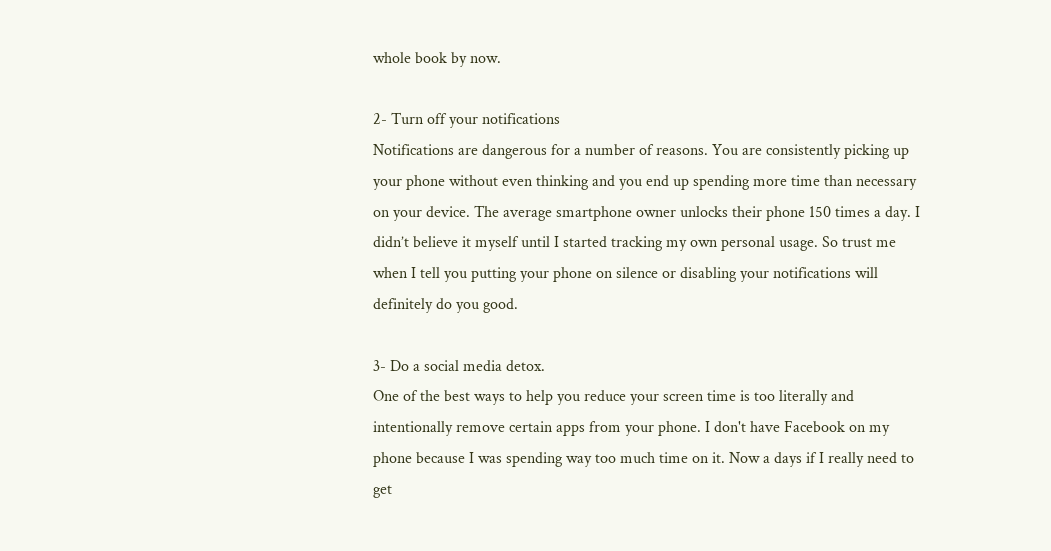whole book by now.

2- Turn off your notifications
Notifications are dangerous for a number of reasons. You are consistently picking up your phone without even thinking and you end up spending more time than necessary on your device. The average smartphone owner unlocks their phone 150 times a day. I didn’t believe it myself until I started tracking my own personal usage. So trust me when I tell you putting your phone on silence or disabling your notifications will definitely do you good.

3- Do a social media detox.
One of the best ways to help you reduce your screen time is too literally and intentionally remove certain apps from your phone. I don't have Facebook on my phone because I was spending way too much time on it. Now a days if I really need to get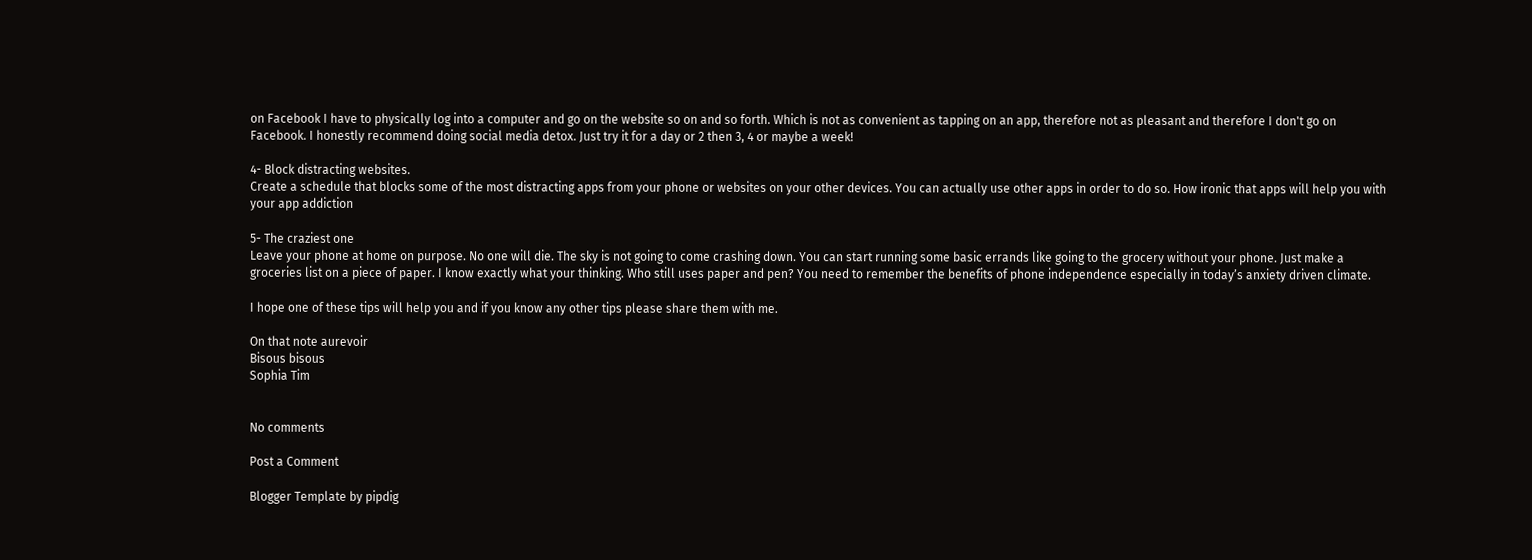on Facebook I have to physically log into a computer and go on the website so on and so forth. Which is not as convenient as tapping on an app, therefore not as pleasant and therefore I don't go on Facebook. I honestly recommend doing social media detox. Just try it for a day or 2 then 3, 4 or maybe a week!

4- Block distracting websites.
Create a schedule that blocks some of the most distracting apps from your phone or websites on your other devices. You can actually use other apps in order to do so. How ironic that apps will help you with your app addiction

5- The craziest one
Leave your phone at home on purpose. No one will die. The sky is not going to come crashing down. You can start running some basic errands like going to the grocery without your phone. Just make a groceries list on a piece of paper. I know exactly what your thinking. Who still uses paper and pen? You need to remember the benefits of phone independence especially in today’s anxiety driven climate.

I hope one of these tips will help you and if you know any other tips please share them with me.

On that note aurevoir
Bisous bisous
Sophia Tim


No comments

Post a Comment

Blogger Template by pipdig